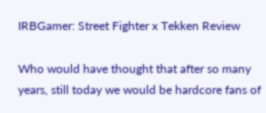IRBGamer: Street Fighter x Tekken Review

Who would have thought that after so many years, still today we would be hardcore fans of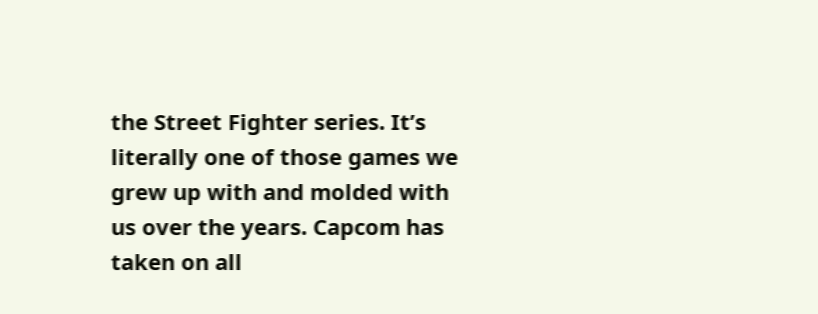the Street Fighter series. It’s literally one of those games we grew up with and molded with us over the years. Capcom has taken on all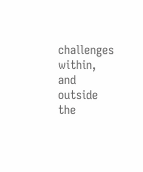challenges within, and outside the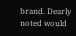brand. Dearly noted would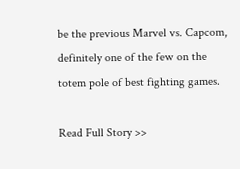be the previous Marvel vs. Capcom, definitely one of the few on the totem pole of best fighting games.

Read Full Story >>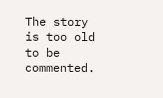The story is too old to be commented.